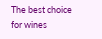The best choice for wines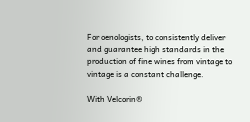For oenologists, to consistently deliver and guarantee high standards in the production of fine wines from vintage to vintage is a constant challenge.

With Velcorin®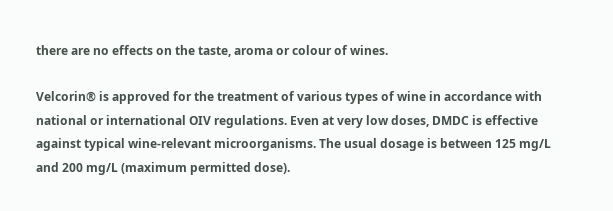there are no effects on the taste, aroma or colour of wines.

Velcorin® is approved for the treatment of various types of wine in accordance with national or international OIV regulations. Even at very low doses, DMDC is effective against typical wine-relevant microorganisms. The usual dosage is between 125 mg/L and 200 mg/L (maximum permitted dose).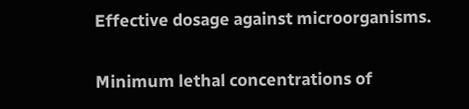Effective dosage against microorganisms.

Minimum lethal concentrations of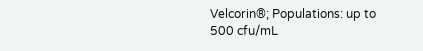Velcorin®; Populations: up to 500 cfu/mL